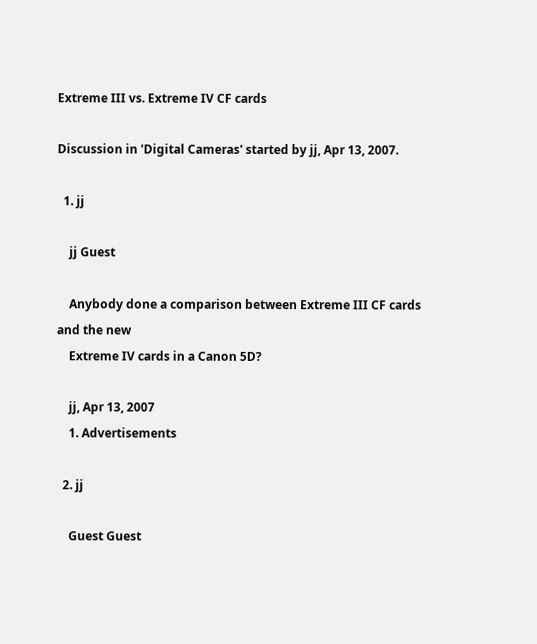Extreme III vs. Extreme IV CF cards

Discussion in 'Digital Cameras' started by jj, Apr 13, 2007.

  1. jj

    jj Guest

    Anybody done a comparison between Extreme III CF cards and the new
    Extreme IV cards in a Canon 5D?

    jj, Apr 13, 2007
    1. Advertisements

  2. jj

    Guest Guest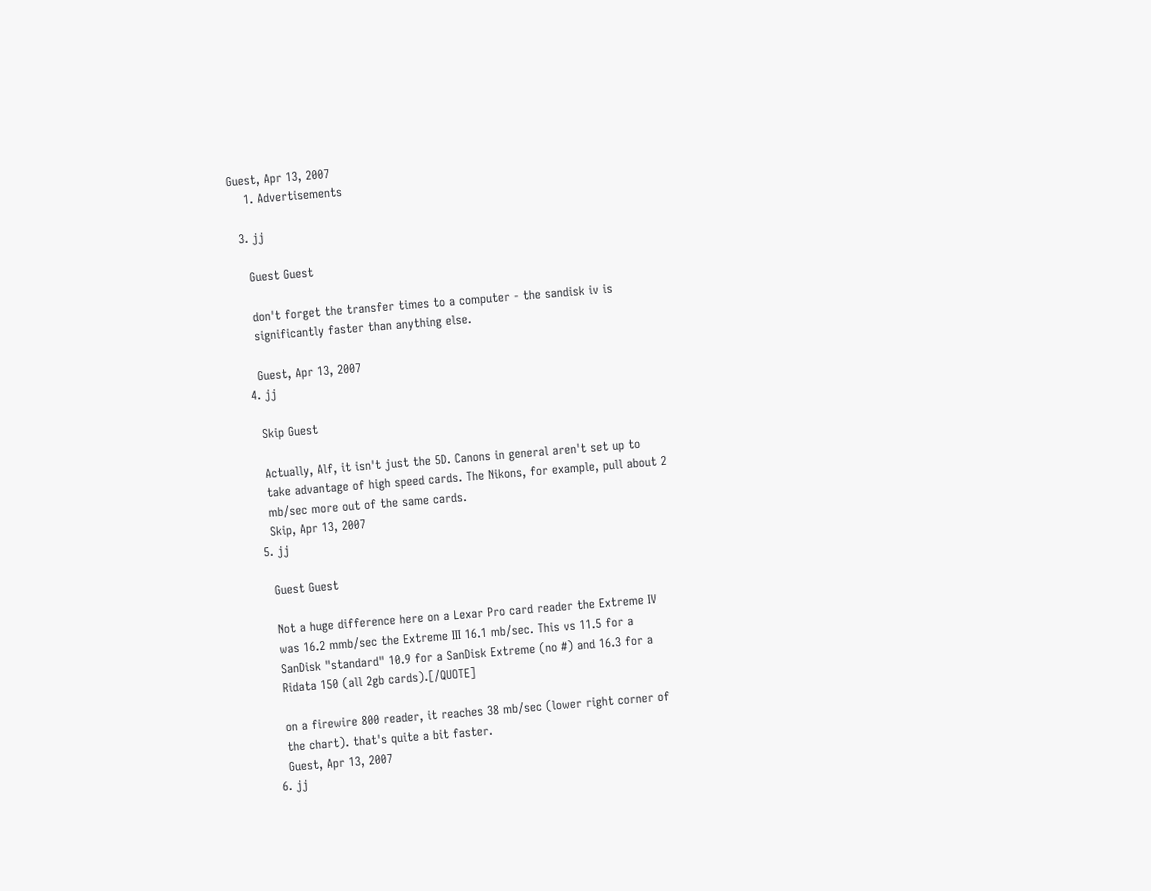Guest, Apr 13, 2007
    1. Advertisements

  3. jj

    Guest Guest

    don't forget the transfer times to a computer - the sandisk iv is
    significantly faster than anything else.

    Guest, Apr 13, 2007
  4. jj

    Skip Guest

    Actually, Alf, it isn't just the 5D. Canons in general aren't set up to
    take advantage of high speed cards. The Nikons, for example, pull about 2
    mb/sec more out of the same cards.
    Skip, Apr 13, 2007
  5. jj

    Guest Guest

    Not a huge difference here on a Lexar Pro card reader the Extreme IV
    was 16.2 mmb/sec the Extreme III 16.1 mb/sec. This vs 11.5 for a
    SanDisk "standard" 10.9 for a SanDisk Extreme (no #) and 16.3 for a
    Ridata 150 (all 2gb cards).[/QUOTE]

    on a firewire 800 reader, it reaches 38 mb/sec (lower right corner of
    the chart). that's quite a bit faster.
    Guest, Apr 13, 2007
  6. jj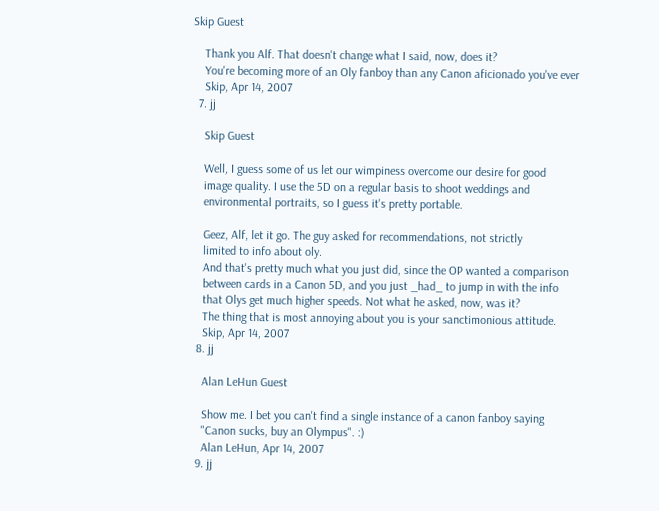Skip Guest

    Thank you Alf. That doesn't change what I said, now, does it?
    You're becoming more of an Oly fanboy than any Canon aficionado you've ever
    Skip, Apr 14, 2007
  7. jj

    Skip Guest

    Well, I guess some of us let our wimpiness overcome our desire for good
    image quality. I use the 5D on a regular basis to shoot weddings and
    environmental portraits, so I guess it's pretty portable.

    Geez, Alf, let it go. The guy asked for recommendations, not strictly
    limited to info about oly.
    And that's pretty much what you just did, since the OP wanted a comparison
    between cards in a Canon 5D, and you just _had_ to jump in with the info
    that Olys get much higher speeds. Not what he asked, now, was it?
    The thing that is most annoying about you is your sanctimonious attitude.
    Skip, Apr 14, 2007
  8. jj

    Alan LeHun Guest

    Show me. I bet you can't find a single instance of a canon fanboy saying
    "Canon sucks, buy an Olympus". :)
    Alan LeHun, Apr 14, 2007
  9. jj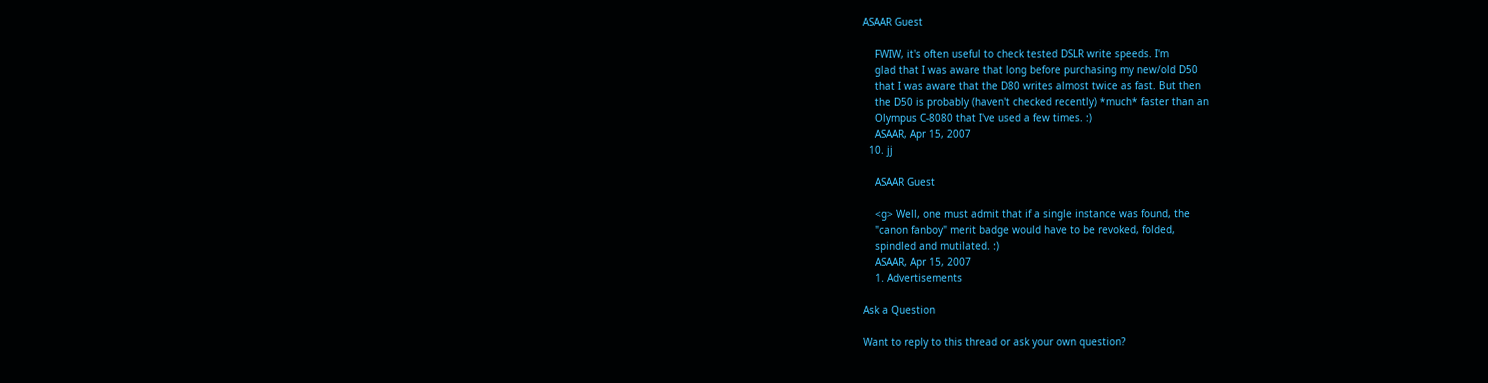ASAAR Guest

    FWIW, it's often useful to check tested DSLR write speeds. I'm
    glad that I was aware that long before purchasing my new/old D50
    that I was aware that the D80 writes almost twice as fast. But then
    the D50 is probably (haven't checked recently) *much* faster than an
    Olympus C-8080 that I've used a few times. :)
    ASAAR, Apr 15, 2007
  10. jj

    ASAAR Guest

    <g> Well, one must admit that if a single instance was found, the
    "canon fanboy" merit badge would have to be revoked, folded,
    spindled and mutilated. :)
    ASAAR, Apr 15, 2007
    1. Advertisements

Ask a Question

Want to reply to this thread or ask your own question?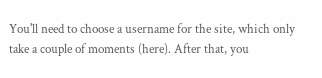You'll need to choose a username for the site, which only take a couple of moments (here). After that, you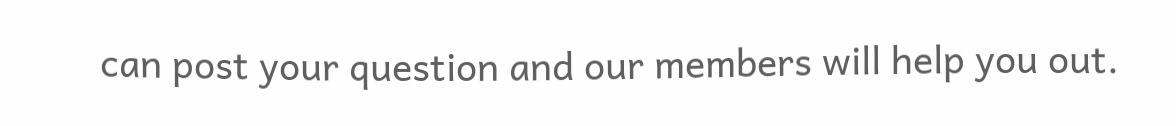can post your question and our members will help you out.